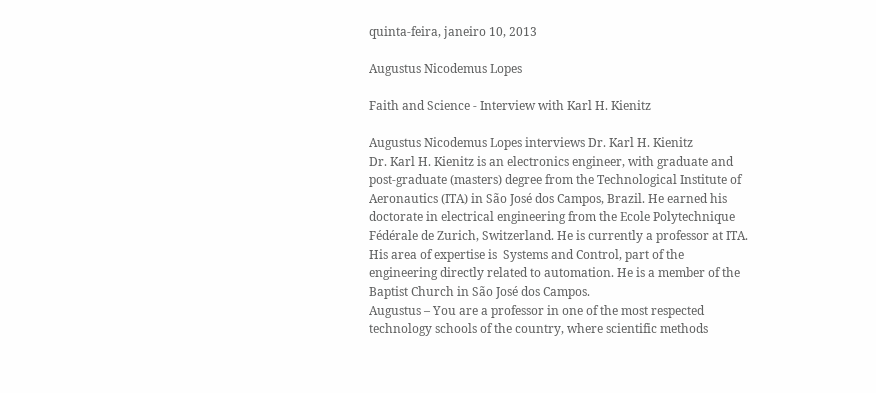quinta-feira, janeiro 10, 2013

Augustus Nicodemus Lopes

Faith and Science - Interview with Karl H. Kienitz

Augustus Nicodemus Lopes interviews Dr. Karl H. Kienitz
Dr. Karl H. Kienitz is an electronics engineer, with graduate and post-graduate (masters) degree from the Technological Institute of Aeronautics (ITA) in São José dos Campos, Brazil. He earned his doctorate in electrical engineering from the Ecole Polytechnique Fédérale de Zurich, Switzerland. He is currently a professor at ITA. His area of expertise is  Systems and Control, part of the engineering directly related to automation. He is a member of the Baptist Church in São José dos Campos.
Augustus – You are a professor in one of the most respected technology schools of the country, where scientific methods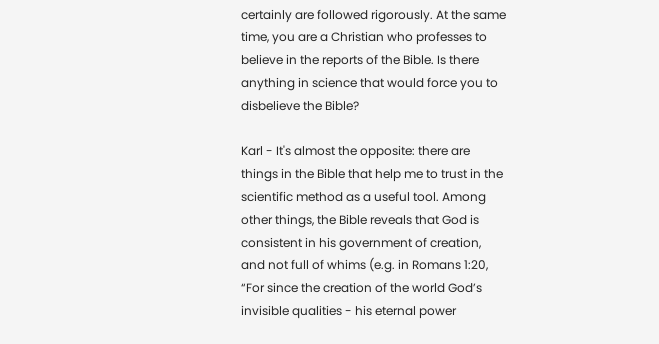certainly are followed rigorously. At the same time, you are a Christian who professes to believe in the reports of the Bible. Is there anything in science that would force you to disbelieve the Bible?

Karl - It's almost the opposite: there are things in the Bible that help me to trust in the scientific method as a useful tool. Among other things, the Bible reveals that God is consistent in his government of creation, and not full of whims (e.g. in Romans 1:20, “For since the creation of the world God’s invisible qualities - his eternal power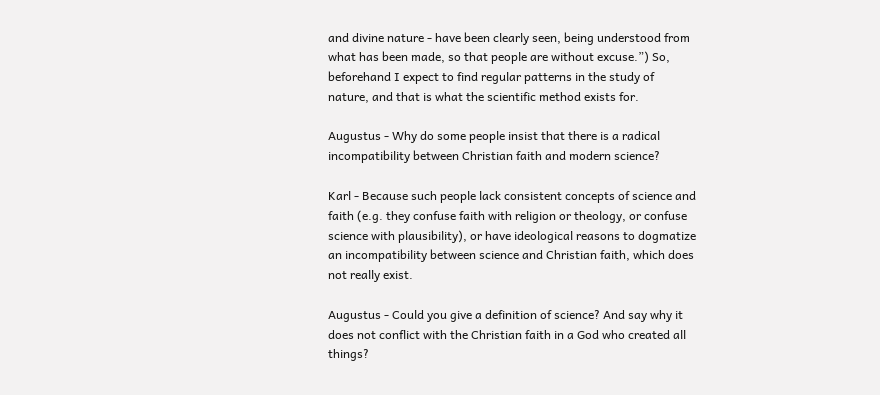and divine nature - have been clearly seen, being understood from what has been made, so that people are without excuse.”) So, beforehand I expect to find regular patterns in the study of nature, and that is what the scientific method exists for.

Augustus - Why do some people insist that there is a radical incompatibility between Christian faith and modern science?

Karl - Because such people lack consistent concepts of science and faith (e.g. they confuse faith with religion or theology, or confuse science with plausibility), or have ideological reasons to dogmatize an incompatibility between science and Christian faith, which does not really exist.

Augustus - Could you give a definition of science? And say why it does not conflict with the Christian faith in a God who created all things?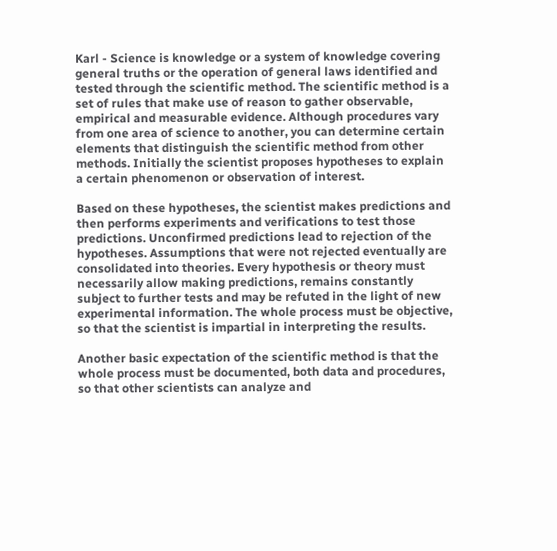Karl - Science is knowledge or a system of knowledge covering general truths or the operation of general laws identified and tested through the scientific method. The scientific method is a set of rules that make use of reason to gather observable, empirical and measurable evidence. Although procedures vary from one area of science to another, you can determine certain elements that distinguish the scientific method from other methods. Initially the scientist proposes hypotheses to explain a certain phenomenon or observation of interest.

Based on these hypotheses, the scientist makes predictions and then performs experiments and verifications to test those predictions. Unconfirmed predictions lead to rejection of the hypotheses. Assumptions that were not rejected eventually are consolidated into theories. Every hypothesis or theory must necessarily allow making predictions, remains constantly subject to further tests and may be refuted in the light of new experimental information. The whole process must be objective, so that the scientist is impartial in interpreting the results.

Another basic expectation of the scientific method is that the whole process must be documented, both data and procedures, so that other scientists can analyze and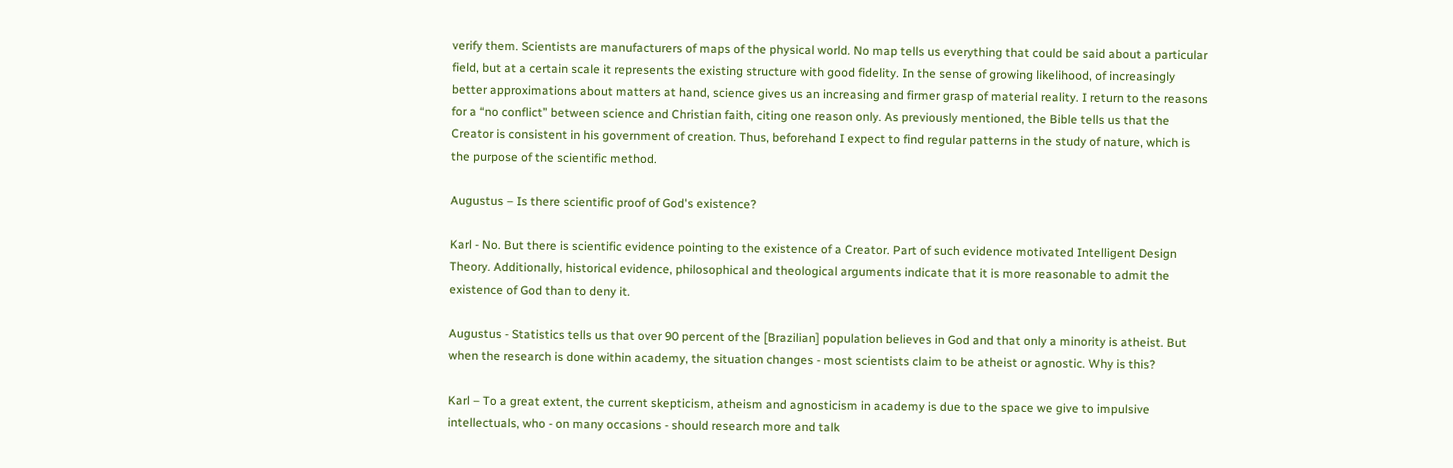verify them. Scientists are manufacturers of maps of the physical world. No map tells us everything that could be said about a particular field, but at a certain scale it represents the existing structure with good fidelity. In the sense of growing likelihood, of increasingly better approximations about matters at hand, science gives us an increasing and firmer grasp of material reality. I return to the reasons for a “no conflict” between science and Christian faith, citing one reason only. As previously mentioned, the Bible tells us that the Creator is consistent in his government of creation. Thus, beforehand I expect to find regular patterns in the study of nature, which is the purpose of the scientific method.

Augustus – Is there scientific proof of God's existence?

Karl - No. But there is scientific evidence pointing to the existence of a Creator. Part of such evidence motivated Intelligent Design Theory. Additionally, historical evidence, philosophical and theological arguments indicate that it is more reasonable to admit the existence of God than to deny it.

Augustus - Statistics tells us that over 90 percent of the [Brazilian] population believes in God and that only a minority is atheist. But when the research is done within academy, the situation changes - most scientists claim to be atheist or agnostic. Why is this?

Karl – To a great extent, the current skepticism, atheism and agnosticism in academy is due to the space we give to impulsive intellectuals, who - on many occasions - should research more and talk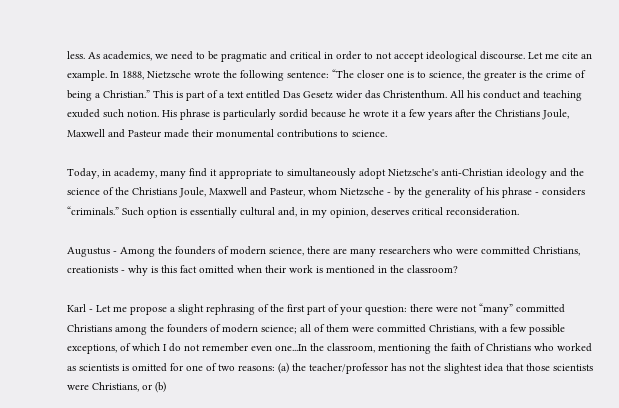less. As academics, we need to be pragmatic and critical in order to not accept ideological discourse. Let me cite an example. In 1888, Nietzsche wrote the following sentence: “The closer one is to science, the greater is the crime of being a Christian.” This is part of a text entitled Das Gesetz wider das Christenthum. All his conduct and teaching exuded such notion. His phrase is particularly sordid because he wrote it a few years after the Christians Joule, Maxwell and Pasteur made their monumental contributions to science.

Today, in academy, many find it appropriate to simultaneously adopt Nietzsche's anti-Christian ideology and the science of the Christians Joule, Maxwell and Pasteur, whom Nietzsche - by the generality of his phrase - considers “criminals.” Such option is essentially cultural and, in my opinion, deserves critical reconsideration.

Augustus - Among the founders of modern science, there are many researchers who were committed Christians, creationists - why is this fact omitted when their work is mentioned in the classroom?

Karl - Let me propose a slight rephrasing of the first part of your question: there were not “many” committed Christians among the founders of modern science; all of them were committed Christians, with a few possible exceptions, of which I do not remember even one...In the classroom, mentioning the faith of Christians who worked as scientists is omitted for one of two reasons: (a) the teacher/professor has not the slightest idea that those scientists were Christians, or (b)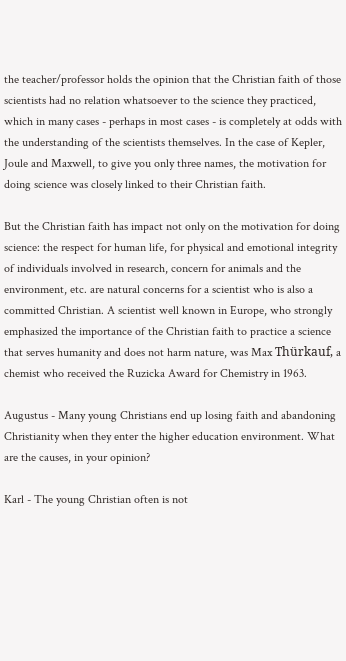the teacher/professor holds the opinion that the Christian faith of those scientists had no relation whatsoever to the science they practiced, which in many cases - perhaps in most cases - is completely at odds with the understanding of the scientists themselves. In the case of Kepler, Joule and Maxwell, to give you only three names, the motivation for doing science was closely linked to their Christian faith.

But the Christian faith has impact not only on the motivation for doing science: the respect for human life, for physical and emotional integrity of individuals involved in research, concern for animals and the environment, etc. are natural concerns for a scientist who is also a committed Christian. A scientist well known in Europe, who strongly emphasized the importance of the Christian faith to practice a science that serves humanity and does not harm nature, was Max Thürkauf, a chemist who received the Ruzicka Award for Chemistry in 1963.

Augustus - Many young Christians end up losing faith and abandoning Christianity when they enter the higher education environment. What are the causes, in your opinion?

Karl - The young Christian often is not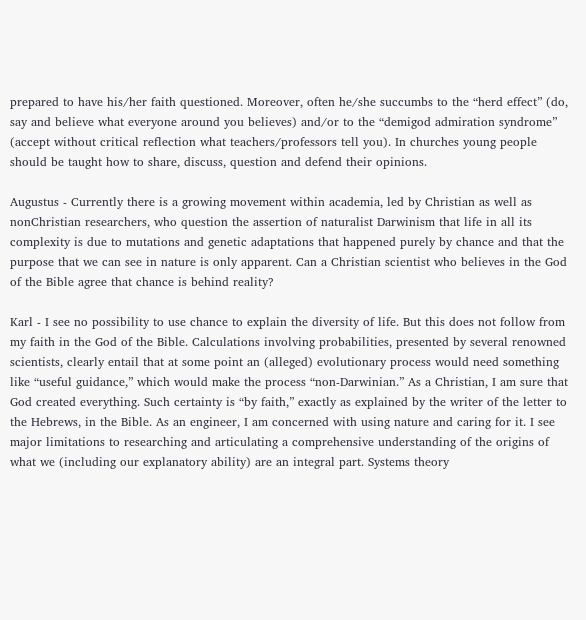prepared to have his/her faith questioned. Moreover, often he/she succumbs to the “herd effect” (do, say and believe what everyone around you believes) and/or to the “demigod admiration syndrome” (accept without critical reflection what teachers/professors tell you). In churches young people should be taught how to share, discuss, question and defend their opinions.

Augustus - Currently there is a growing movement within academia, led by Christian as well as nonChristian researchers, who question the assertion of naturalist Darwinism that life in all its complexity is due to mutations and genetic adaptations that happened purely by chance and that the purpose that we can see in nature is only apparent. Can a Christian scientist who believes in the God of the Bible agree that chance is behind reality?

Karl - I see no possibility to use chance to explain the diversity of life. But this does not follow from my faith in the God of the Bible. Calculations involving probabilities, presented by several renowned scientists, clearly entail that at some point an (alleged) evolutionary process would need something like “useful guidance,” which would make the process “non-Darwinian.” As a Christian, I am sure that God created everything. Such certainty is “by faith,” exactly as explained by the writer of the letter to the Hebrews, in the Bible. As an engineer, I am concerned with using nature and caring for it. I see major limitations to researching and articulating a comprehensive understanding of the origins of what we (including our explanatory ability) are an integral part. Systems theory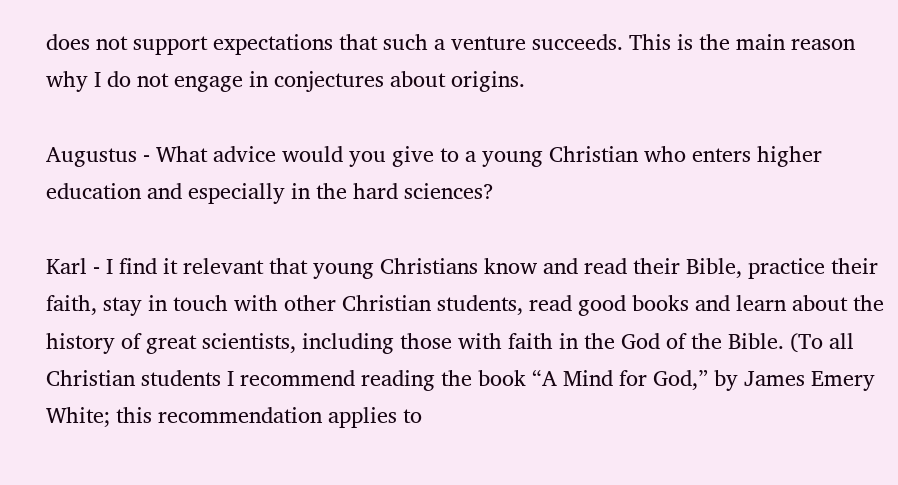does not support expectations that such a venture succeeds. This is the main reason why I do not engage in conjectures about origins.

Augustus - What advice would you give to a young Christian who enters higher education and especially in the hard sciences?

Karl - I find it relevant that young Christians know and read their Bible, practice their faith, stay in touch with other Christian students, read good books and learn about the history of great scientists, including those with faith in the God of the Bible. (To all Christian students I recommend reading the book “A Mind for God,” by James Emery White; this recommendation applies to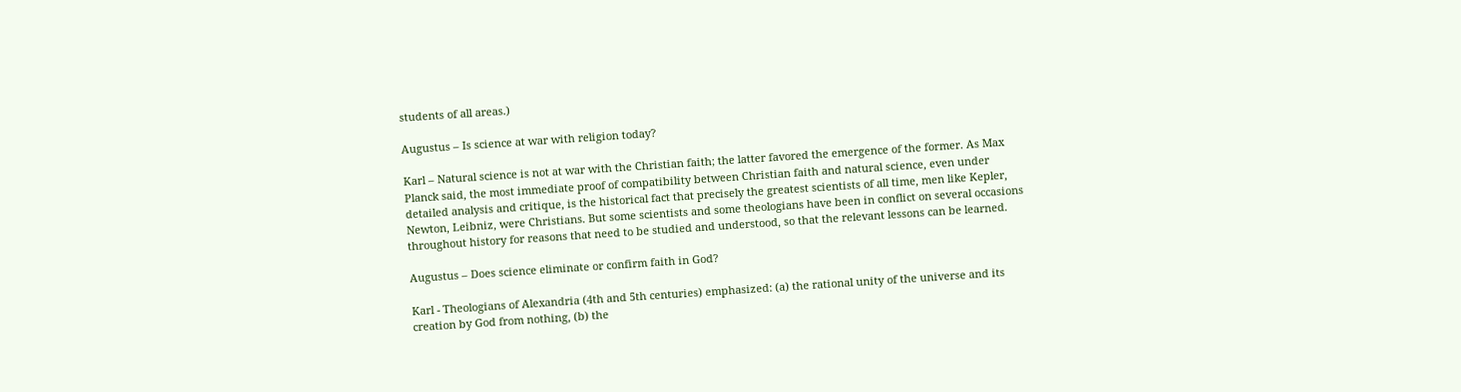students of all areas.)

Augustus – Is science at war with religion today?

Karl – Natural science is not at war with the Christian faith; the latter favored the emergence of the former. As Max Planck said, the most immediate proof of compatibility between Christian faith and natural science, even under detailed analysis and critique, is the historical fact that precisely the greatest scientists of all time, men like Kepler, Newton, Leibniz, were Christians. But some scientists and some theologians have been in conflict on several occasions throughout history for reasons that need to be studied and understood, so that the relevant lessons can be learned.

Augustus – Does science eliminate or confirm faith in God?

Karl - Theologians of Alexandria (4th and 5th centuries) emphasized: (a) the rational unity of the universe and its creation by God from nothing, (b) the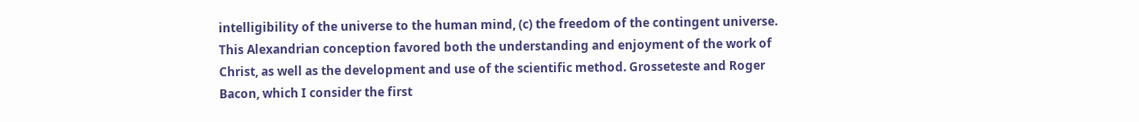intelligibility of the universe to the human mind, (c) the freedom of the contingent universe. This Alexandrian conception favored both the understanding and enjoyment of the work of Christ, as well as the development and use of the scientific method. Grosseteste and Roger Bacon, which I consider the first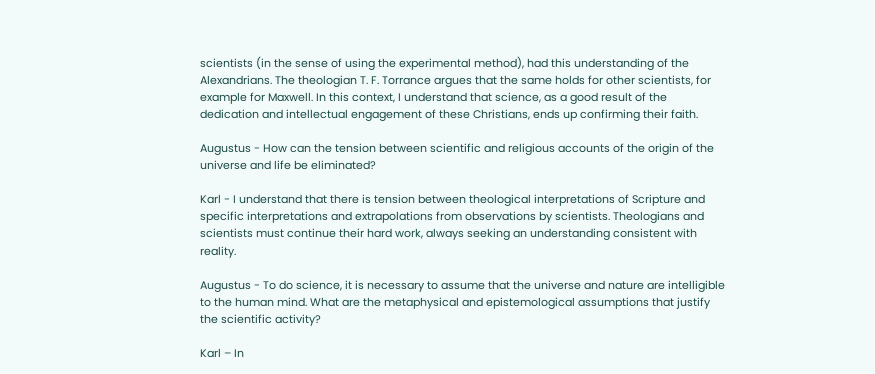scientists (in the sense of using the experimental method), had this understanding of the Alexandrians. The theologian T. F. Torrance argues that the same holds for other scientists, for example for Maxwell. In this context, I understand that science, as a good result of the dedication and intellectual engagement of these Christians, ends up confirming their faith.

Augustus - How can the tension between scientific and religious accounts of the origin of the universe and life be eliminated?

Karl - I understand that there is tension between theological interpretations of Scripture and specific interpretations and extrapolations from observations by scientists. Theologians and scientists must continue their hard work, always seeking an understanding consistent with reality.

Augustus - To do science, it is necessary to assume that the universe and nature are intelligible to the human mind. What are the metaphysical and epistemological assumptions that justify the scientific activity?

Karl – In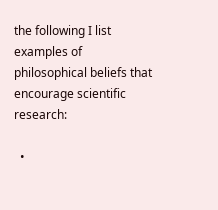the following I list examples of philosophical beliefs that encourage scientific research:

  •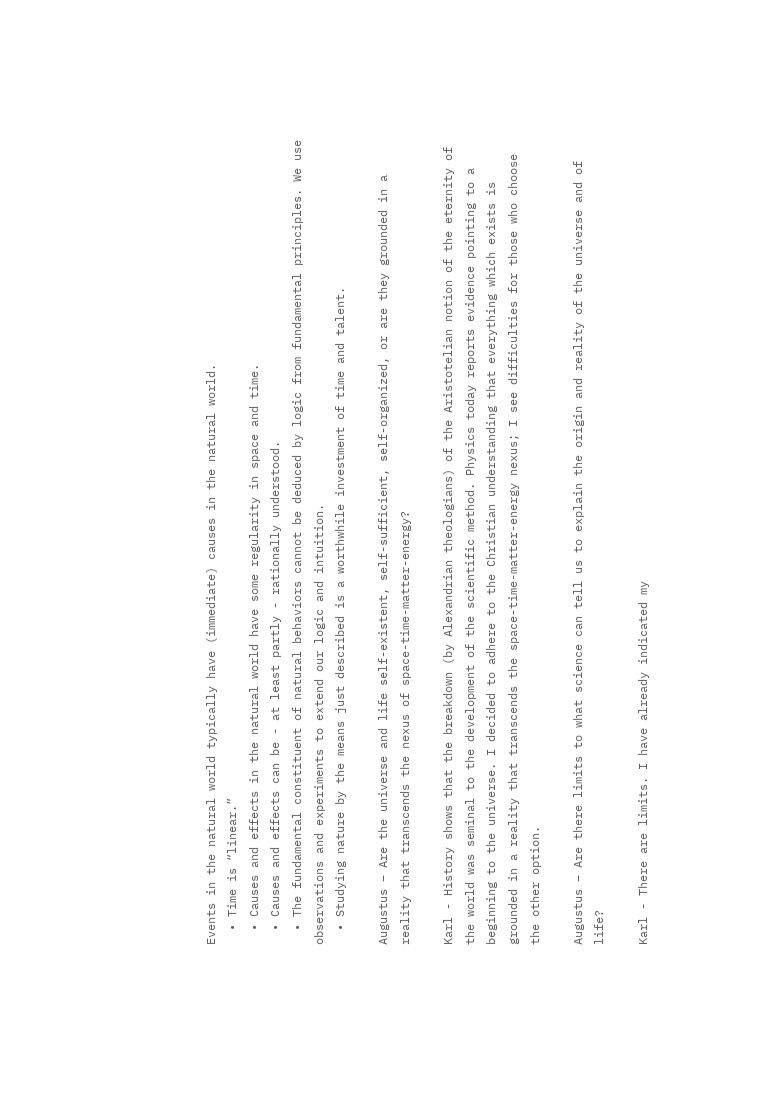Events in the natural world typically have (immediate) causes in the natural world.
  • Time is “linear.”
  • Causes and effects in the natural world have some regularity in space and time.
  • Causes and effects can be - at least partly - rationally understood.
  • The fundamental constituent of natural behaviors cannot be deduced by logic from fundamental principles. We use observations and experiments to extend our logic and intuition.
  • Studying nature by the means just described is a worthwhile investment of time and talent.

Augustus – Are the universe and life self-existent, self-sufficient, self-organized, or are they grounded in a reality that transcends the nexus of space-time-matter-energy?

Karl - History shows that the breakdown (by Alexandrian theologians) of the Aristotelian notion of the eternity of the world was seminal to the development of the scientific method. Physics today reports evidence pointing to a beginning to the universe. I decided to adhere to the Christian understanding that everything which exists is grounded in a reality that transcends the space-time-matter-energy nexus; I see difficulties for those who choose the other option.

Augustus – Are there limits to what science can tell us to explain the origin and reality of the universe and of life?

Karl - There are limits. I have already indicated my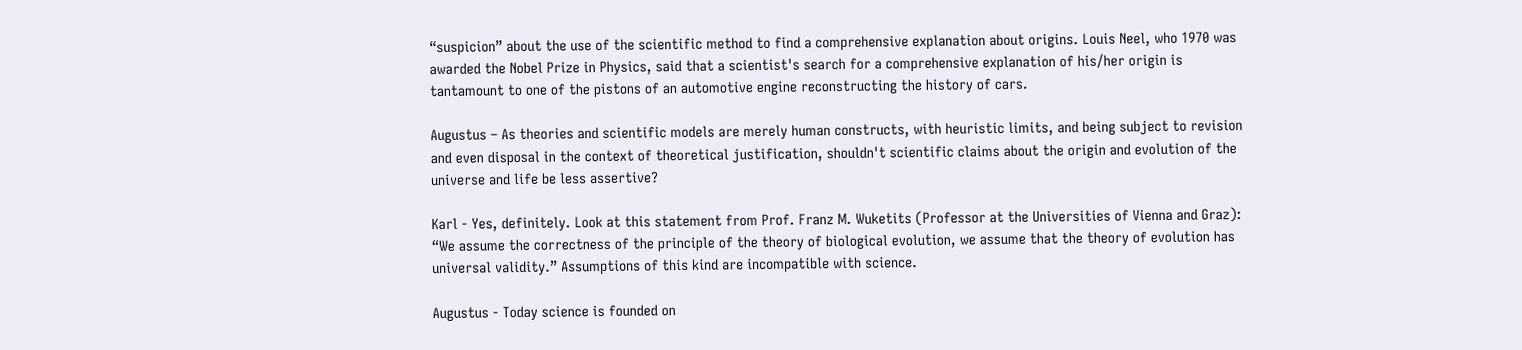“suspicion” about the use of the scientific method to find a comprehensive explanation about origins. Louis Neel, who 1970 was awarded the Nobel Prize in Physics, said that a scientist's search for a comprehensive explanation of his/her origin is tantamount to one of the pistons of an automotive engine reconstructing the history of cars.

Augustus – As theories and scientific models are merely human constructs, with heuristic limits, and being subject to revision and even disposal in the context of theoretical justification, shouldn't scientific claims about the origin and evolution of the universe and life be less assertive?

Karl - Yes, definitely. Look at this statement from Prof. Franz M. Wuketits (Professor at the Universities of Vienna and Graz): “We assume the correctness of the principle of the theory of biological evolution, we assume that the theory of evolution has universal validity.” Assumptions of this kind are incompatible with science.

Augustus - Today science is founded on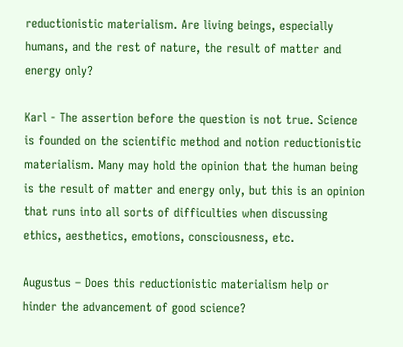reductionistic materialism. Are living beings, especially humans, and the rest of nature, the result of matter and energy only?

Karl - The assertion before the question is not true. Science is founded on the scientific method and notion reductionistic materialism. Many may hold the opinion that the human being is the result of matter and energy only, but this is an opinion that runs into all sorts of difficulties when discussing ethics, aesthetics, emotions, consciousness, etc.

Augustus – Does this reductionistic materialism help or hinder the advancement of good science?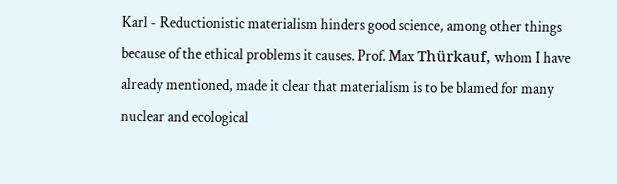Karl - Reductionistic materialism hinders good science, among other things because of the ethical problems it causes. Prof. Max Thürkauf, whom I have already mentioned, made it clear that materialism is to be blamed for many nuclear and ecological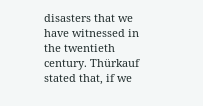disasters that we have witnessed in the twentieth century. Thürkauf stated that, if we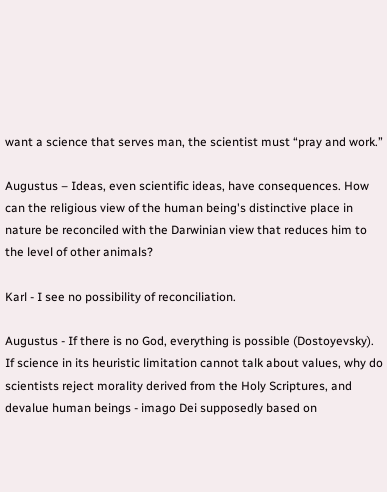want a science that serves man, the scientist must “pray and work.”

Augustus – Ideas, even scientific ideas, have consequences. How can the religious view of the human being's distinctive place in nature be reconciled with the Darwinian view that reduces him to the level of other animals?

Karl - I see no possibility of reconciliation.

Augustus - If there is no God, everything is possible (Dostoyevsky). If science in its heuristic limitation cannot talk about values, why do scientists reject morality derived from the Holy Scriptures, and devalue human beings - imago Dei supposedly based on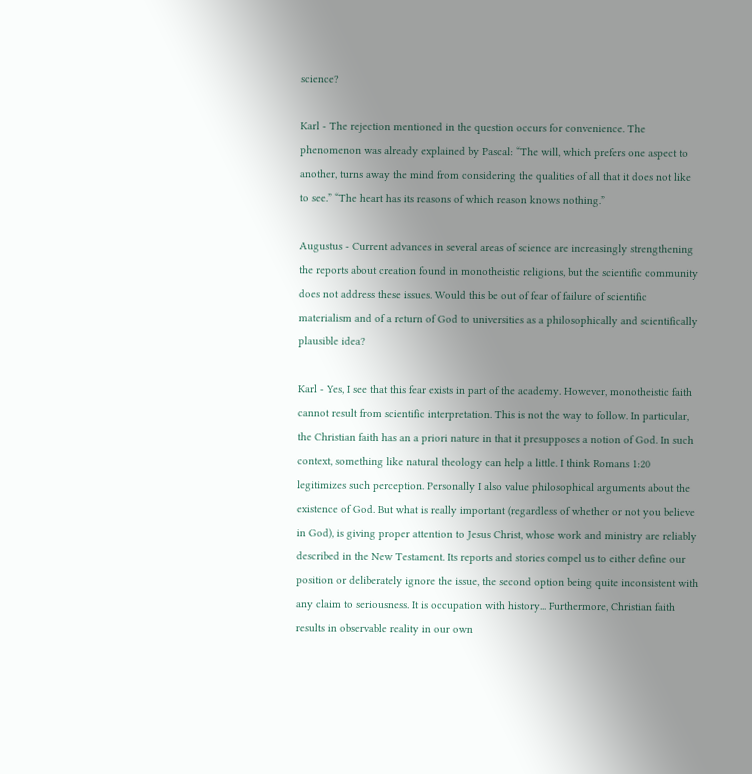science?

Karl - The rejection mentioned in the question occurs for convenience. The phenomenon was already explained by Pascal: “The will, which prefers one aspect to another, turns away the mind from considering the qualities of all that it does not like to see.” “The heart has its reasons of which reason knows nothing.”

Augustus - Current advances in several areas of science are increasingly strengthening the reports about creation found in monotheistic religions, but the scientific community does not address these issues. Would this be out of fear of failure of scientific materialism and of a return of God to universities as a philosophically and scientifically plausible idea?

Karl - Yes, I see that this fear exists in part of the academy. However, monotheistic faith cannot result from scientific interpretation. This is not the way to follow. In particular, the Christian faith has an a priori nature in that it presupposes a notion of God. In such context, something like natural theology can help a little. I think Romans 1:20 legitimizes such perception. Personally I also value philosophical arguments about the existence of God. But what is really important (regardless of whether or not you believe in God), is giving proper attention to Jesus Christ, whose work and ministry are reliably described in the New Testament. Its reports and stories compel us to either define our position or deliberately ignore the issue, the second option being quite inconsistent with any claim to seriousness. It is occupation with history... Furthermore, Christian faith results in observable reality in our own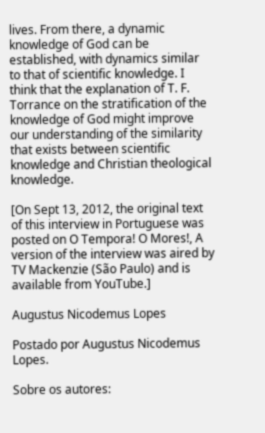lives. From there, a dynamic knowledge of God can be established, with dynamics similar to that of scientific knowledge. I think that the explanation of T. F. Torrance on the stratification of the knowledge of God might improve our understanding of the similarity that exists between scientific knowledge and Christian theological knowledge.

[On Sept 13, 2012, the original text of this interview in Portuguese was posted on O Tempora! O Mores!, A version of the interview was aired by TV Mackenzie (São Paulo) and is available from YouTube.]

Augustus Nicodemus Lopes

Postado por Augustus Nicodemus Lopes.

Sobre os autores: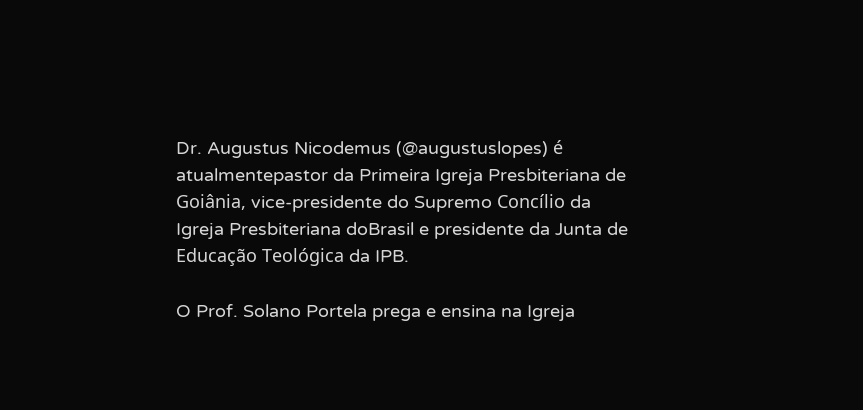Dr. Augustus Nicodemus (@augustuslopes) é atualmentepastor da Primeira Igreja Presbiteriana de Goiânia, vice-presidente do Supremo Concílio da Igreja Presbiteriana doBrasil e presidente da Junta de Educação Teológica da IPB.

O Prof. Solano Portela prega e ensina na Igreja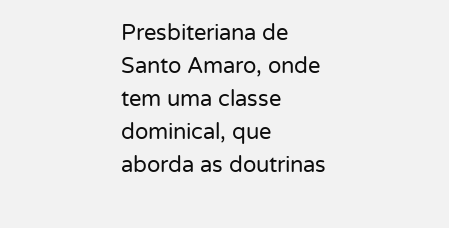Presbiteriana de Santo Amaro, onde tem uma classe dominical, que aborda as doutrinas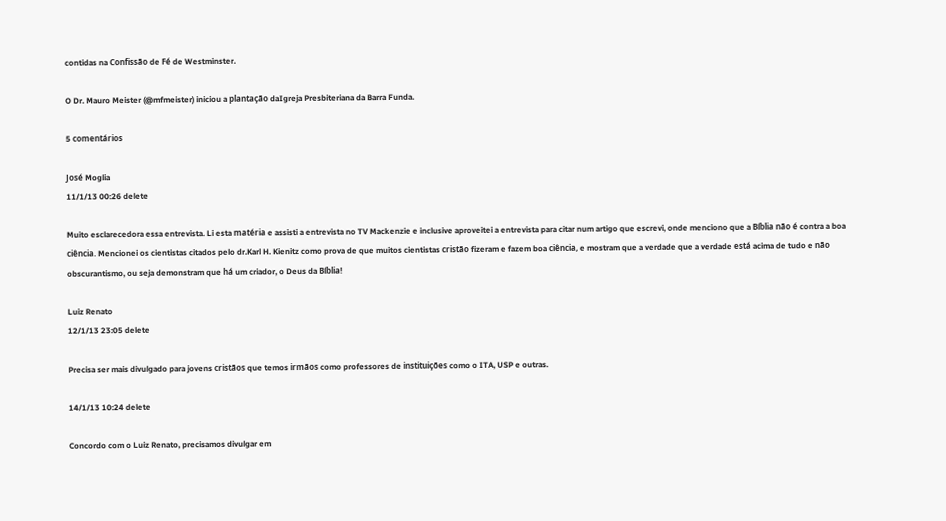contidas na Confissão de Fé de Westminster.

O Dr. Mauro Meister (@mfmeister) iniciou a plantação daIgreja Presbiteriana da Barra Funda.

5 comentários

José Moglia
11/1/13 00:26 delete

Muito esclarecedora essa entrevista. Li esta matéria e assisti a entrevista no TV Mackenzie e inclusive aproveitei a entrevista para citar num artigo que escrevi, onde menciono que a Bíblia não é contra a boa ciência. Mencionei os cientistas citados pelo dr.Karl H. Kienitz como prova de que muitos cientistas cristão fizeram e fazem boa ciência, e mostram que a verdade que a verdade está acima de tudo e não obscurantismo, ou seja demonstram que há um criador, o Deus da Bíblia!

Luiz Renato
12/1/13 23:05 delete

Precisa ser mais divulgado para jovens cristãos que temos irmãos como professores de instituições como o ITA, USP e outras.

14/1/13 10:24 delete

Concordo com o Luiz Renato, precisamos divulgar em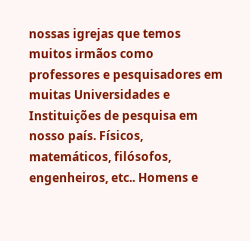nossas igrejas que temos muitos irmãos como professores e pesquisadores em muitas Universidades e Instituições de pesquisa em nosso país. Físicos, matemáticos, filósofos, engenheiros, etc.. Homens e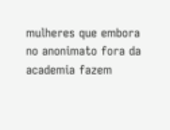mulheres que embora no anonimato fora da academia fazem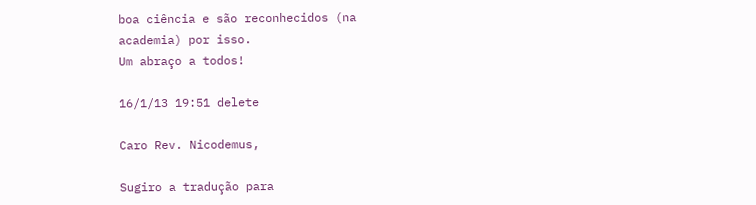boa ciência e são reconhecidos (na academia) por isso.
Um abraço a todos!

16/1/13 19:51 delete

Caro Rev. Nicodemus,

Sugiro a tradução para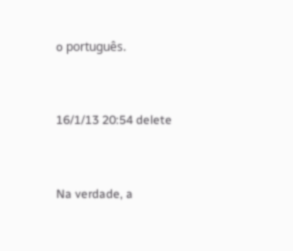o português.


16/1/13 20:54 delete


Na verdade, a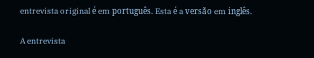entrevista original é em português. Esta é a versão em inglês.

A entrevista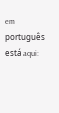em português está aqui: